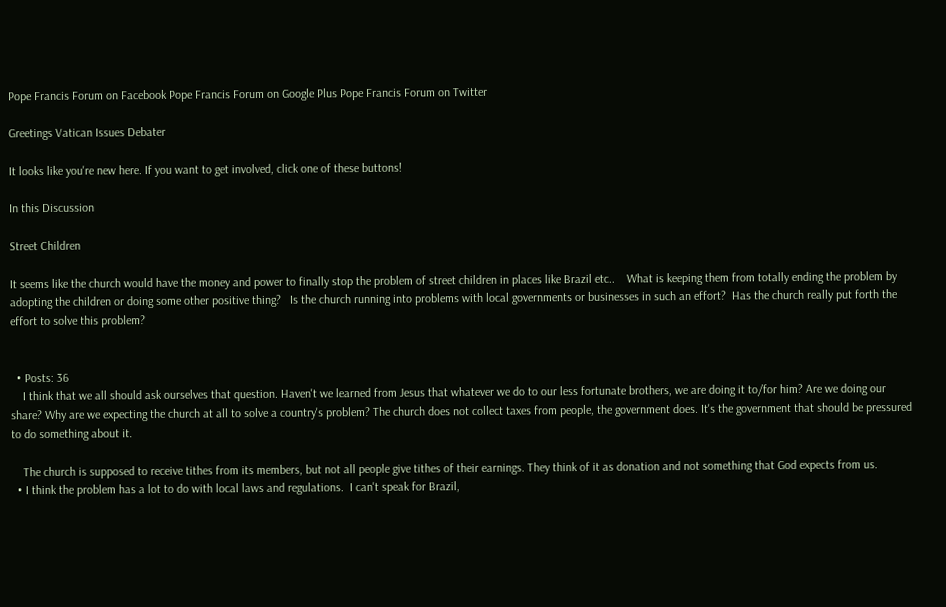Pope Francis Forum on Facebook Pope Francis Forum on Google Plus Pope Francis Forum on Twitter

Greetings Vatican Issues Debater

It looks like you're new here. If you want to get involved, click one of these buttons!

In this Discussion

Street Children

It seems like the church would have the money and power to finally stop the problem of street children in places like Brazil etc..    What is keeping them from totally ending the problem by adopting the children or doing some other positive thing?   Is the church running into problems with local governments or businesses in such an effort?  Has the church really put forth the effort to solve this problem?


  • Posts: 36
    I think that we all should ask ourselves that question. Haven't we learned from Jesus that whatever we do to our less fortunate brothers, we are doing it to/for him? Are we doing our share? Why are we expecting the church at all to solve a country's problem? The church does not collect taxes from people, the government does. It's the government that should be pressured to do something about it.

    The church is supposed to receive tithes from its members, but not all people give tithes of their earnings. They think of it as donation and not something that God expects from us.
  • I think the problem has a lot to do with local laws and regulations.  I can't speak for Brazil,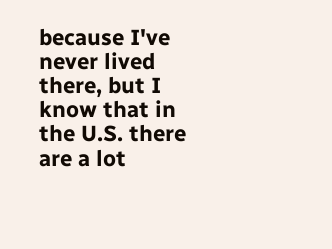because I've never lived there, but I know that in the U.S. there are a lot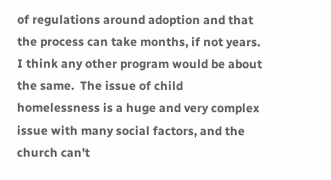of regulations around adoption and that the process can take months, if not years.  I think any other program would be about the same.  The issue of child homelessness is a huge and very complex issue with many social factors, and the church can't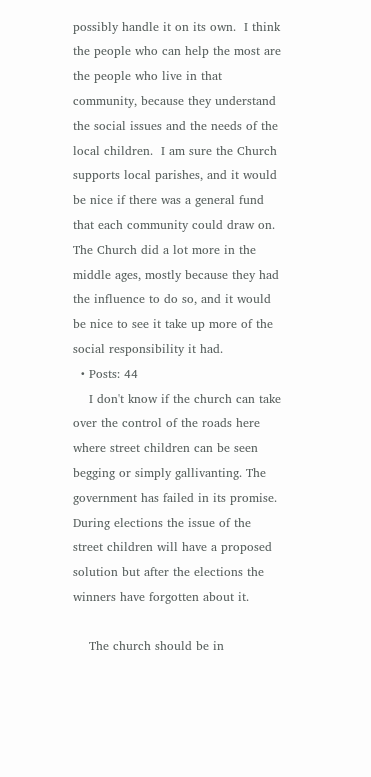possibly handle it on its own.  I think the people who can help the most are the people who live in that community, because they understand the social issues and the needs of the local children.  I am sure the Church supports local parishes, and it would be nice if there was a general fund that each community could draw on.  The Church did a lot more in the middle ages, mostly because they had the influence to do so, and it would be nice to see it take up more of the social responsibility it had.
  • Posts: 44
    I don't know if the church can take over the control of the roads here where street children can be seen begging or simply gallivanting. The government has failed in its promise. During elections the issue of the street children will have a proposed solution but after the elections the winners have forgotten about it.

    The church should be in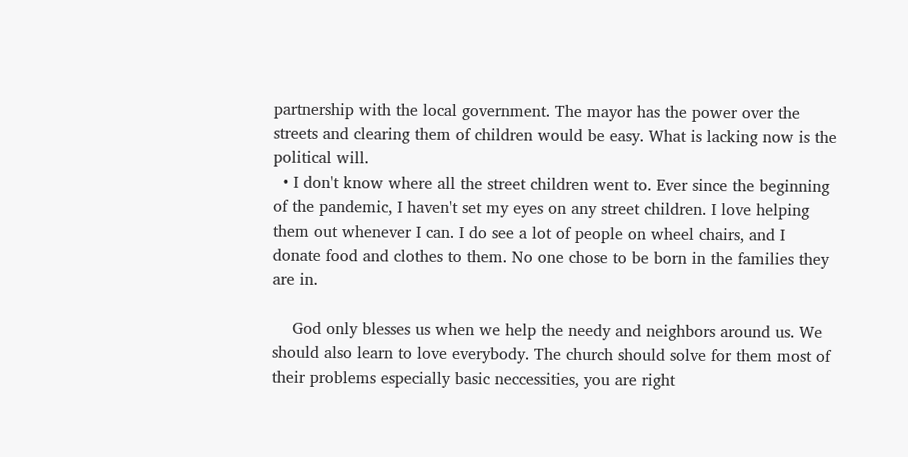partnership with the local government. The mayor has the power over the streets and clearing them of children would be easy. What is lacking now is the political will.
  • I don't know where all the street children went to. Ever since the beginning of the pandemic, I haven't set my eyes on any street children. I love helping them out whenever I can. I do see a lot of people on wheel chairs, and I donate food and clothes to them. No one chose to be born in the families they are in.

    God only blesses us when we help the needy and neighbors around us. We should also learn to love everybody. The church should solve for them most of their problems especially basic neccessities, you are right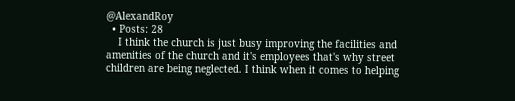@AlexandRoy
  • Posts: 28
    I think the church is just busy improving the facilities and amenities of the church and it's employees that's why street children are being neglected. I think when it comes to helping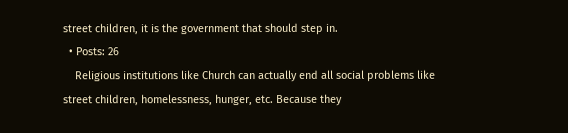street children, it is the government that should step in.
  • Posts: 26
    Religious institutions like Church can actually end all social problems like street children, homelessness, hunger, etc. Because they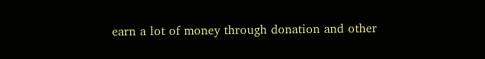earn a lot of money through donation and other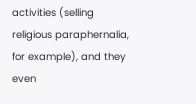activities (selling religious paraphernalia, for example), and they even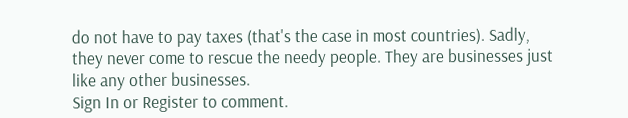do not have to pay taxes (that's the case in most countries). Sadly, they never come to rescue the needy people. They are businesses just like any other businesses.
Sign In or Register to comment.